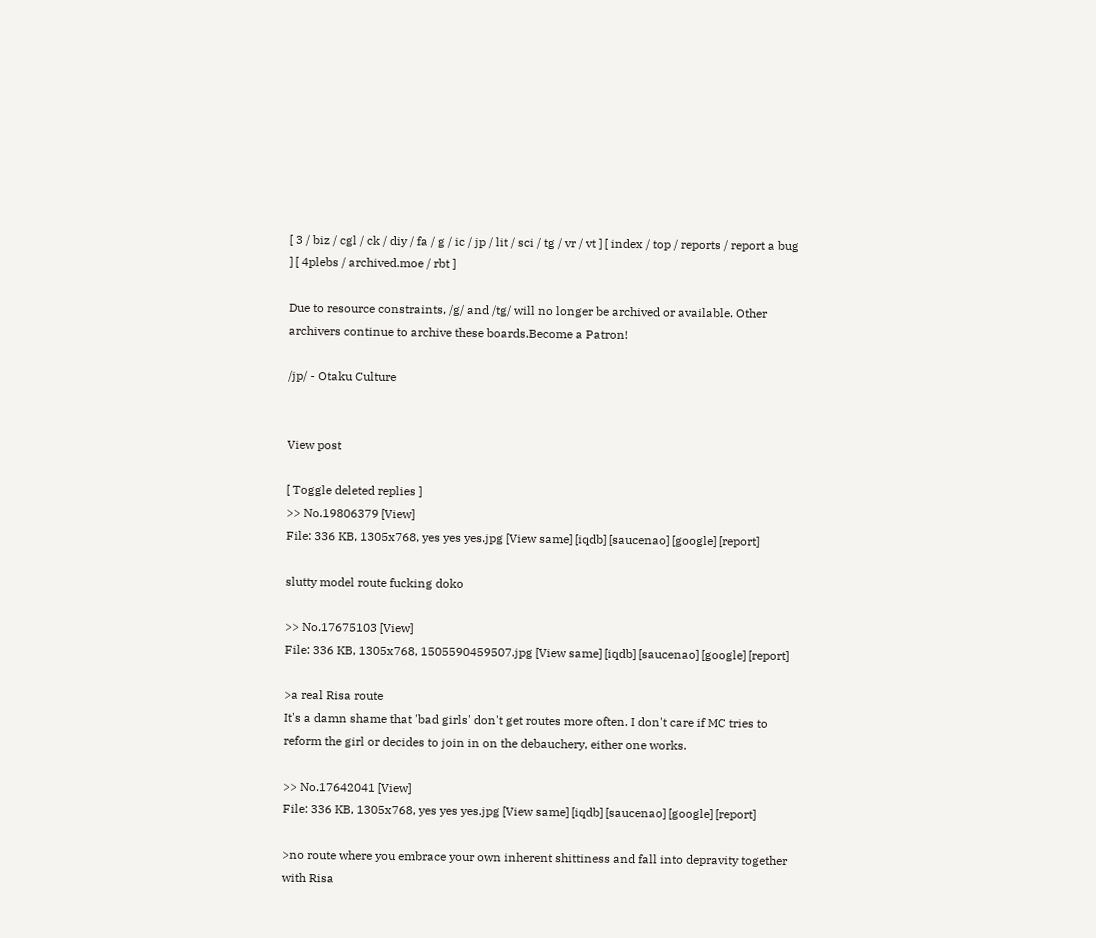[ 3 / biz / cgl / ck / diy / fa / g / ic / jp / lit / sci / tg / vr / vt ] [ index / top / reports / report a bug ] [ 4plebs / archived.moe / rbt ]

Due to resource constraints, /g/ and /tg/ will no longer be archived or available. Other archivers continue to archive these boards.Become a Patron!

/jp/ - Otaku Culture


View post

[ Toggle deleted replies ]
>> No.19806379 [View]
File: 336 KB, 1305x768, yes yes yes.jpg [View same] [iqdb] [saucenao] [google] [report]

slutty model route fucking doko

>> No.17675103 [View]
File: 336 KB, 1305x768, 1505590459507.jpg [View same] [iqdb] [saucenao] [google] [report]

>a real Risa route
It's a damn shame that 'bad girls' don't get routes more often. I don't care if MC tries to reform the girl or decides to join in on the debauchery, either one works.

>> No.17642041 [View]
File: 336 KB, 1305x768, yes yes yes.jpg [View same] [iqdb] [saucenao] [google] [report]

>no route where you embrace your own inherent shittiness and fall into depravity together with Risa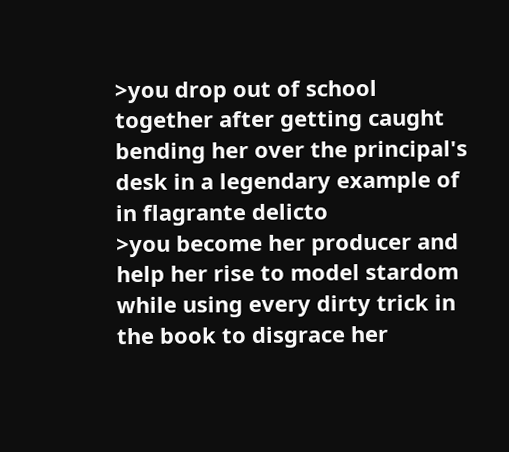>you drop out of school together after getting caught bending her over the principal's desk in a legendary example of in flagrante delicto
>you become her producer and help her rise to model stardom while using every dirty trick in the book to disgrace her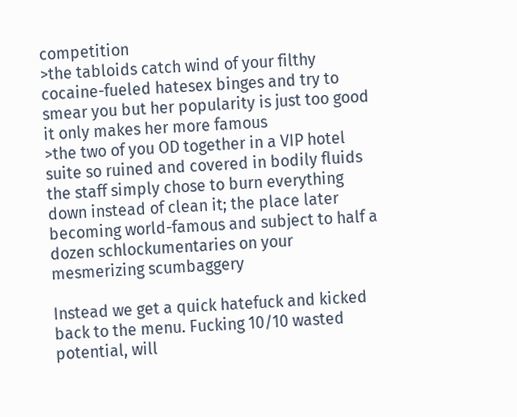competition
>the tabloids catch wind of your filthy cocaine-fueled hatesex binges and try to smear you but her popularity is just too good it only makes her more famous
>the two of you OD together in a VIP hotel suite so ruined and covered in bodily fluids the staff simply chose to burn everything down instead of clean it; the place later becoming world-famous and subject to half a dozen schlockumentaries on your mesmerizing scumbaggery

Instead we get a quick hatefuck and kicked back to the menu. Fucking 10/10 wasted potential, will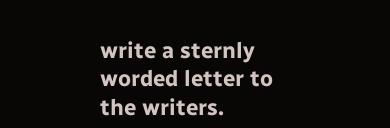write a sternly worded letter to the writers.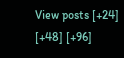View posts [+24] [+48] [+96]